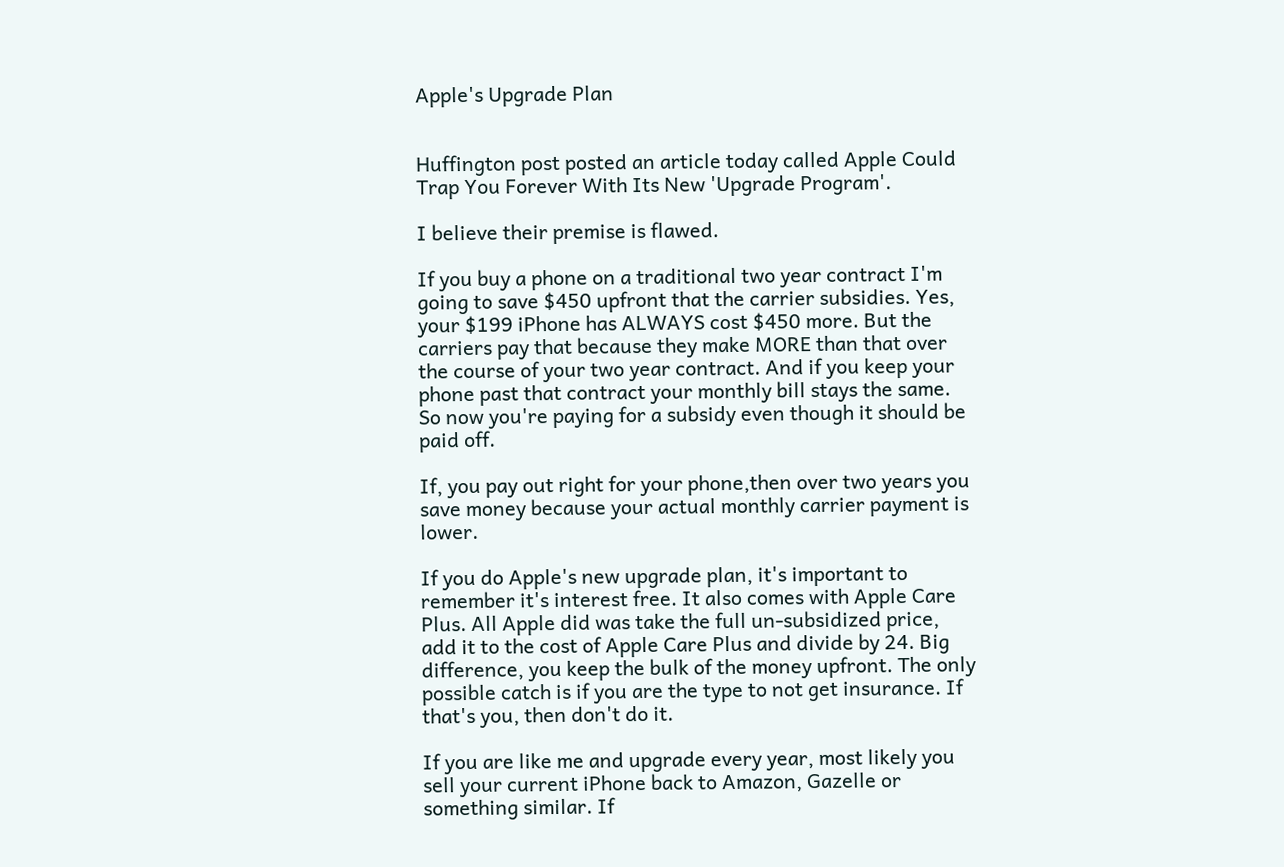Apple's Upgrade Plan


Huffington post posted an article today called Apple Could Trap You Forever With Its New 'Upgrade Program'.

I believe their premise is flawed.

If you buy a phone on a traditional two year contract I'm going to save $450 upfront that the carrier subsidies. Yes, your $199 iPhone has ALWAYS cost $450 more. But the carriers pay that because they make MORE than that over the course of your two year contract. And if you keep your phone past that contract your monthly bill stays the same. So now you're paying for a subsidy even though it should be paid off.

If, you pay out right for your phone,then over two years you save money because your actual monthly carrier payment is lower.

If you do Apple's new upgrade plan, it's important to remember it's interest free. It also comes with Apple Care Plus. All Apple did was take the full un-subsidized price, add it to the cost of Apple Care Plus and divide by 24. Big difference, you keep the bulk of the money upfront. The only possible catch is if you are the type to not get insurance. If that's you, then don't do it.

If you are like me and upgrade every year, most likely you sell your current iPhone back to Amazon, Gazelle or something similar. If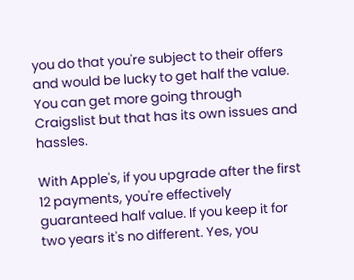you do that you're subject to their offers and would be lucky to get half the value. You can get more going through Craigslist but that has its own issues and hassles.

With Apple's, if you upgrade after the first 12 payments, you're effectively guaranteed half value. If you keep it for two years it's no different. Yes, you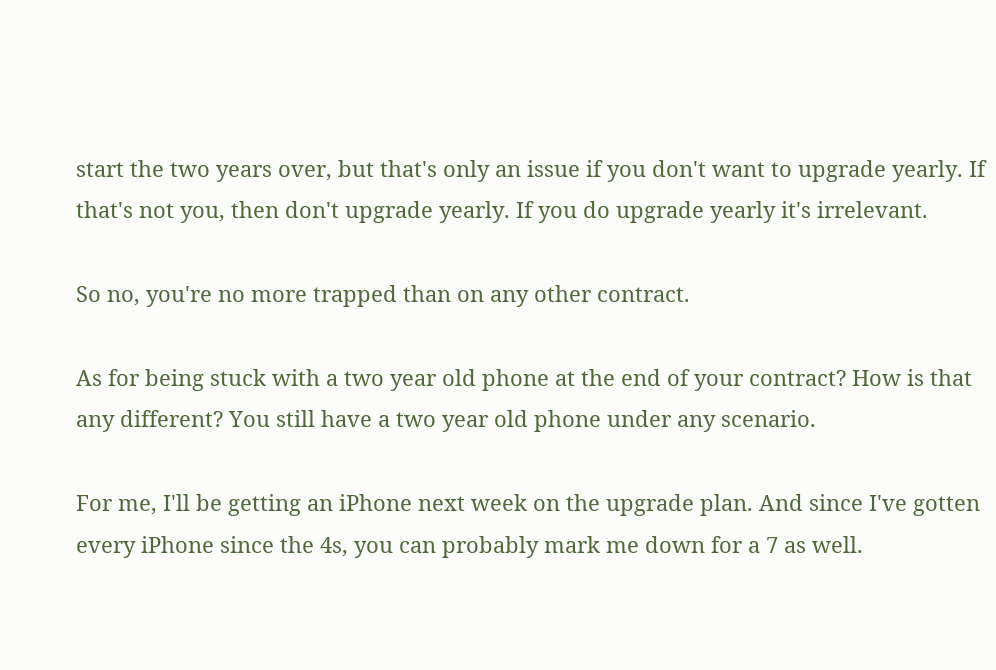start the two years over, but that's only an issue if you don't want to upgrade yearly. If that's not you, then don't upgrade yearly. If you do upgrade yearly it's irrelevant.

So no, you're no more trapped than on any other contract.

As for being stuck with a two year old phone at the end of your contract? How is that any different? You still have a two year old phone under any scenario.

For me, I'll be getting an iPhone next week on the upgrade plan. And since I've gotten every iPhone since the 4s, you can probably mark me down for a 7 as well.